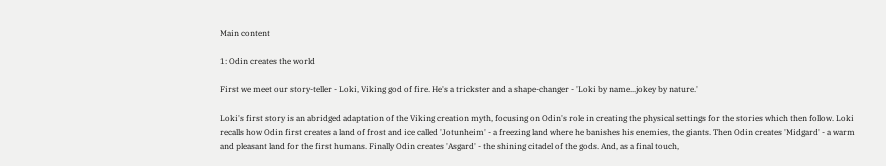Main content

1: Odin creates the world

First we meet our story-teller - Loki, Viking god of fire. He's a trickster and a shape-changer - 'Loki by name...jokey by nature.'

Loki's first story is an abridged adaptation of the Viking creation myth, focusing on Odin's role in creating the physical settings for the stories which then follow. Loki recalls how Odin first creates a land of frost and ice called 'Jotunheim' - a freezing land where he banishes his enemies, the giants. Then Odin creates 'Midgard' - a warm and pleasant land for the first humans. Finally Odin creates 'Asgard' - the shining citadel of the gods. And, as a final touch,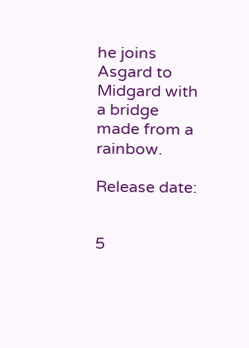he joins Asgard to Midgard with a bridge made from a rainbow.

Release date:


5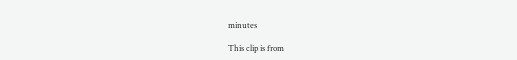minutes

This clip is from